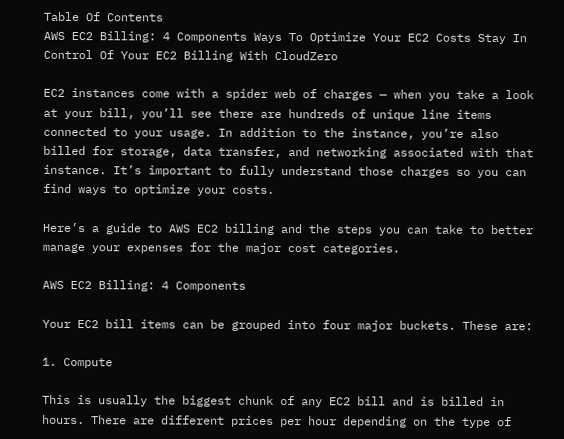Table Of Contents
AWS EC2 Billing: 4 Components Ways To Optimize Your EC2 Costs Stay In Control Of Your EC2 Billing With CloudZero

EC2 instances come with a spider web of charges — when you take a look at your bill, you’ll see there are hundreds of unique line items connected to your usage. In addition to the instance, you’re also billed for storage, data transfer, and networking associated with that instance. It’s important to fully understand those charges so you can find ways to optimize your costs.

Here’s a guide to AWS EC2 billing and the steps you can take to better manage your expenses for the major cost categories.

AWS EC2 Billing: 4 Components

Your EC2 bill items can be grouped into four major buckets. These are:

1. Compute

This is usually the biggest chunk of any EC2 bill and is billed in hours. There are different prices per hour depending on the type of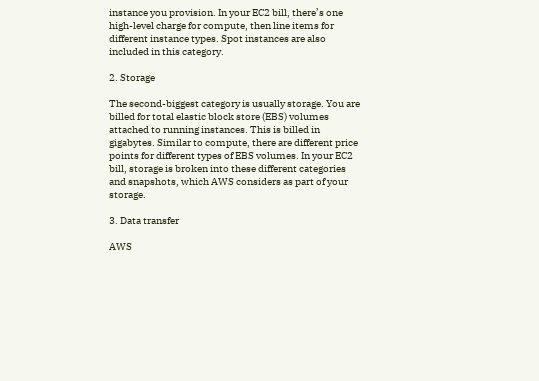instance you provision. In your EC2 bill, there’s one high-level charge for compute, then line items for different instance types. Spot instances are also included in this category.

2. Storage

The second-biggest category is usually storage. You are billed for total elastic block store (EBS) volumes attached to running instances. This is billed in gigabytes. Similar to compute, there are different price points for different types of EBS volumes. In your EC2 bill, storage is broken into these different categories and snapshots, which AWS considers as part of your storage.

3. Data transfer

AWS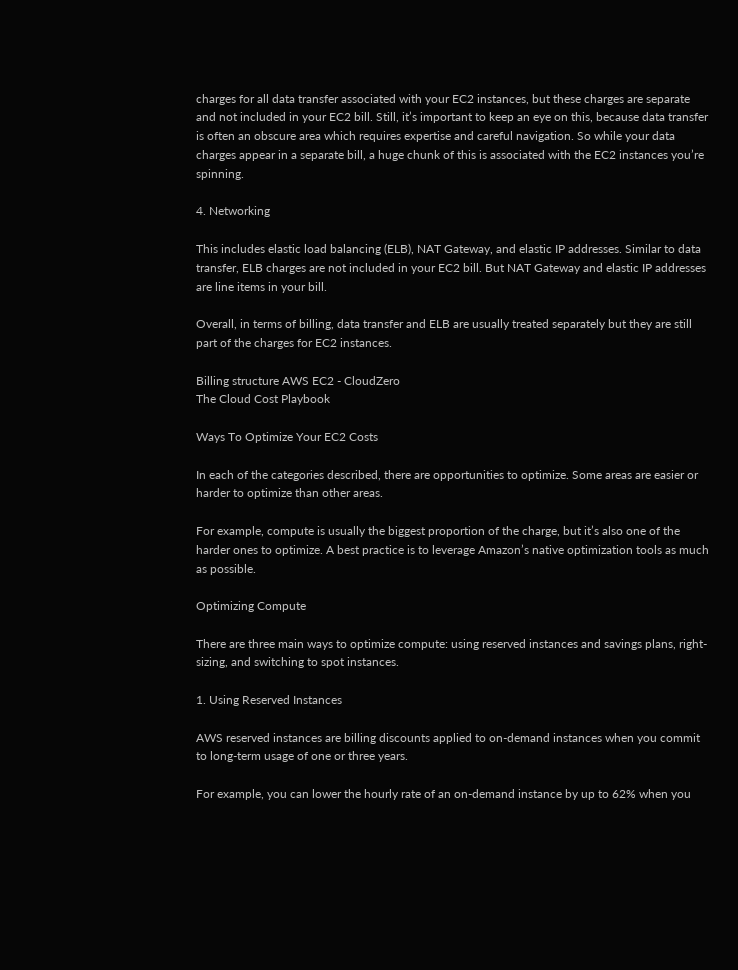charges for all data transfer associated with your EC2 instances, but these charges are separate and not included in your EC2 bill. Still, it’s important to keep an eye on this, because data transfer is often an obscure area which requires expertise and careful navigation. So while your data charges appear in a separate bill, a huge chunk of this is associated with the EC2 instances you’re spinning.

4. Networking

This includes elastic load balancing (ELB), NAT Gateway, and elastic IP addresses. Similar to data transfer, ELB charges are not included in your EC2 bill. But NAT Gateway and elastic IP addresses are line items in your bill.

Overall, in terms of billing, data transfer and ELB are usually treated separately but they are still part of the charges for EC2 instances.

Billing structure AWS EC2 - CloudZero
The Cloud Cost Playbook

Ways To Optimize Your EC2 Costs

In each of the categories described, there are opportunities to optimize. Some areas are easier or harder to optimize than other areas.

For example, compute is usually the biggest proportion of the charge, but it’s also one of the harder ones to optimize. A best practice is to leverage Amazon’s native optimization tools as much as possible.

Optimizing Compute

There are three main ways to optimize compute: using reserved instances and savings plans, right-sizing, and switching to spot instances.

1. Using Reserved Instances

AWS reserved instances are billing discounts applied to on-demand instances when you commit to long-term usage of one or three years.

For example, you can lower the hourly rate of an on-demand instance by up to 62% when you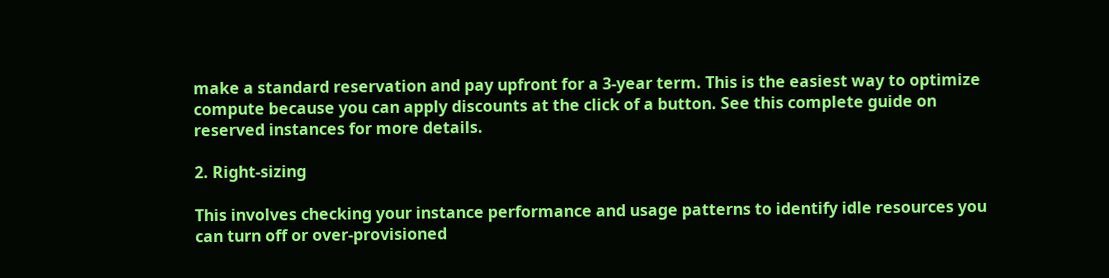make a standard reservation and pay upfront for a 3-year term. This is the easiest way to optimize compute because you can apply discounts at the click of a button. See this complete guide on reserved instances for more details.

2. Right-sizing

This involves checking your instance performance and usage patterns to identify idle resources you can turn off or over-provisioned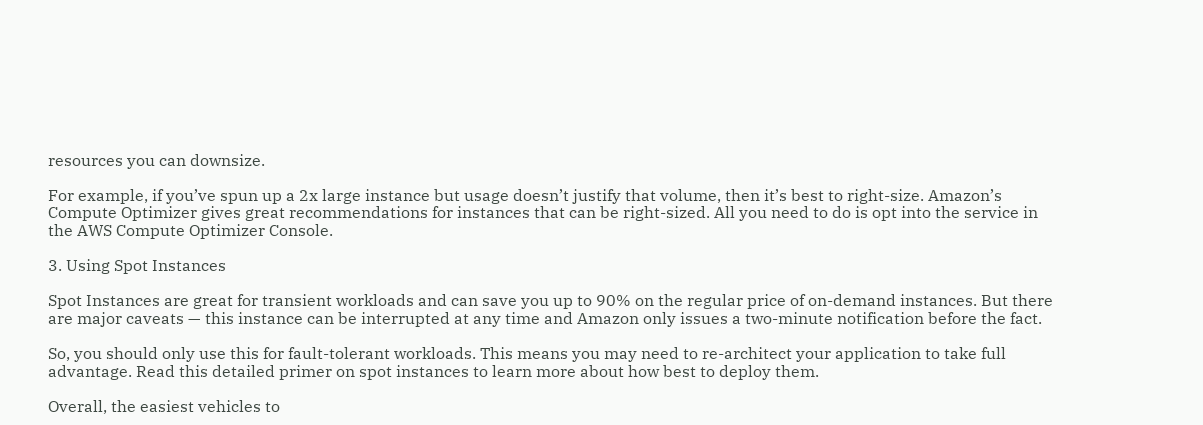resources you can downsize.

For example, if you’ve spun up a 2x large instance but usage doesn’t justify that volume, then it’s best to right-size. Amazon’s Compute Optimizer gives great recommendations for instances that can be right-sized. All you need to do is opt into the service in the AWS Compute Optimizer Console.

3. Using Spot Instances

Spot Instances are great for transient workloads and can save you up to 90% on the regular price of on-demand instances. But there are major caveats — this instance can be interrupted at any time and Amazon only issues a two-minute notification before the fact.

So, you should only use this for fault-tolerant workloads. This means you may need to re-architect your application to take full advantage. Read this detailed primer on spot instances to learn more about how best to deploy them.

Overall, the easiest vehicles to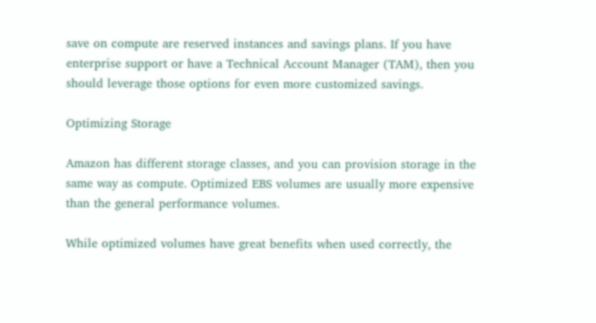save on compute are reserved instances and savings plans. If you have enterprise support or have a Technical Account Manager (TAM), then you should leverage those options for even more customized savings.

Optimizing Storage

Amazon has different storage classes, and you can provision storage in the same way as compute. Optimized EBS volumes are usually more expensive than the general performance volumes.

While optimized volumes have great benefits when used correctly, the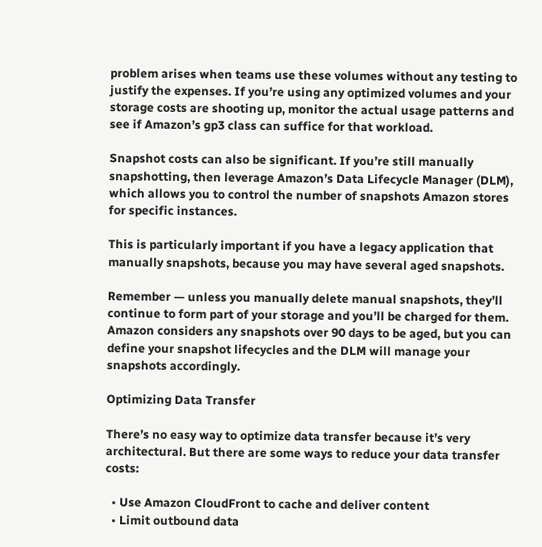problem arises when teams use these volumes without any testing to justify the expenses. If you’re using any optimized volumes and your storage costs are shooting up, monitor the actual usage patterns and see if Amazon’s gp3 class can suffice for that workload.

Snapshot costs can also be significant. If you’re still manually snapshotting, then leverage Amazon’s Data Lifecycle Manager (DLM), which allows you to control the number of snapshots Amazon stores for specific instances.

This is particularly important if you have a legacy application that manually snapshots, because you may have several aged snapshots.

Remember — unless you manually delete manual snapshots, they’ll continue to form part of your storage and you’ll be charged for them. Amazon considers any snapshots over 90 days to be aged, but you can define your snapshot lifecycles and the DLM will manage your snapshots accordingly.

Optimizing Data Transfer

There’s no easy way to optimize data transfer because it’s very architectural. But there are some ways to reduce your data transfer costs:

  • Use Amazon CloudFront to cache and deliver content
  • Limit outbound data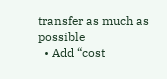transfer as much as possible
  • Add “cost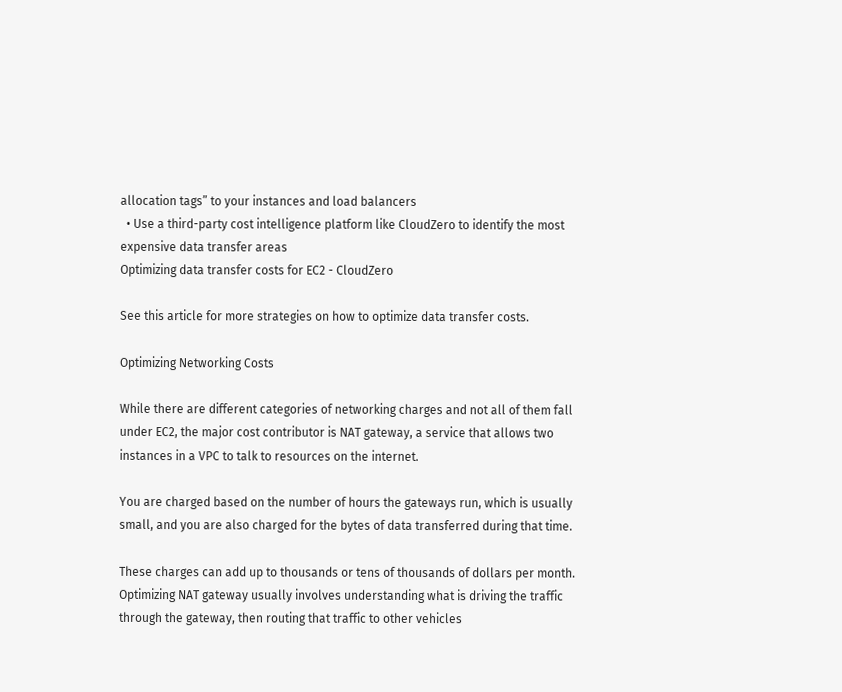allocation tags” to your instances and load balancers
  • Use a third-party cost intelligence platform like CloudZero to identify the most expensive data transfer areas
Optimizing data transfer costs for EC2 - CloudZero

See this article for more strategies on how to optimize data transfer costs.

Optimizing Networking Costs

While there are different categories of networking charges and not all of them fall under EC2, the major cost contributor is NAT gateway, a service that allows two instances in a VPC to talk to resources on the internet.

You are charged based on the number of hours the gateways run, which is usually small, and you are also charged for the bytes of data transferred during that time.

These charges can add up to thousands or tens of thousands of dollars per month. Optimizing NAT gateway usually involves understanding what is driving the traffic through the gateway, then routing that traffic to other vehicles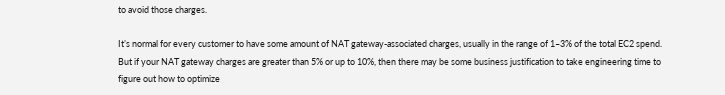to avoid those charges.

It’s normal for every customer to have some amount of NAT gateway-associated charges, usually in the range of 1–3% of the total EC2 spend. But if your NAT gateway charges are greater than 5% or up to 10%, then there may be some business justification to take engineering time to figure out how to optimize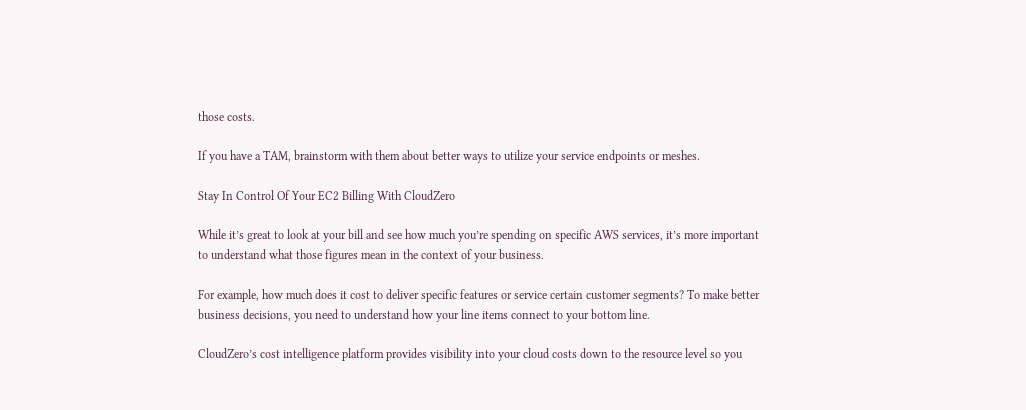those costs.

If you have a TAM, brainstorm with them about better ways to utilize your service endpoints or meshes.

Stay In Control Of Your EC2 Billing With CloudZero

While it’s great to look at your bill and see how much you’re spending on specific AWS services, it’s more important to understand what those figures mean in the context of your business.

For example, how much does it cost to deliver specific features or service certain customer segments? To make better business decisions, you need to understand how your line items connect to your bottom line.

CloudZero’s cost intelligence platform provides visibility into your cloud costs down to the resource level so you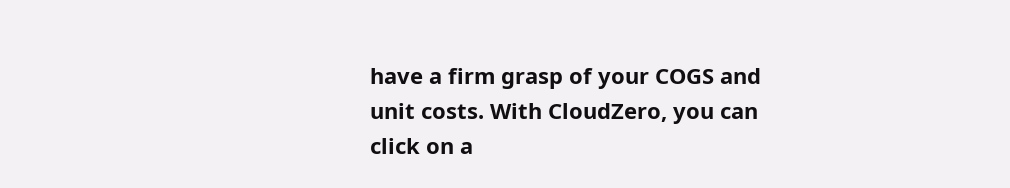have a firm grasp of your COGS and unit costs. With CloudZero, you can click on a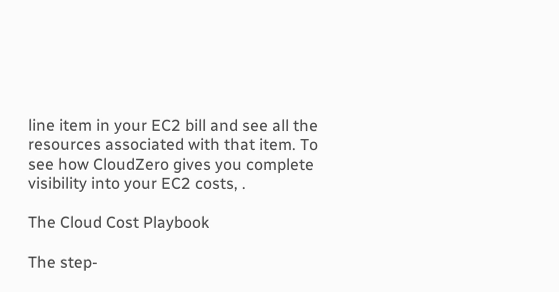line item in your EC2 bill and see all the resources associated with that item. To see how CloudZero gives you complete visibility into your EC2 costs, .

The Cloud Cost Playbook

The step-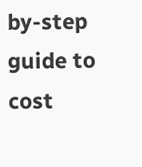by-step guide to cost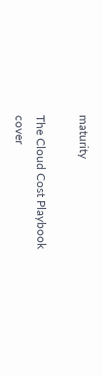maturity

The Cloud Cost Playbook cover